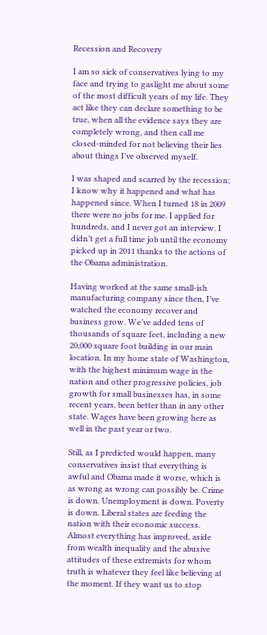Recession and Recovery

I am so sick of conservatives lying to my face and trying to gaslight me about some of the most difficult years of my life. They act like they can declare something to be true, when all the evidence says they are completely wrong, and then call me closed-minded for not believing their lies about things I’ve observed myself.

I was shaped and scarred by the recession; I know why it happened and what has happened since. When I turned 18 in 2009 there were no jobs for me. I applied for hundreds, and I never got an interview. I didn’t get a full time job until the economy picked up in 2011 thanks to the actions of the Obama administration.

Having worked at the same small-ish manufacturing company since then, I’ve watched the economy recover and business grow. We’ve added tens of thousands of square feet, including a new 20,000 square foot building in our main location. In my home state of Washington, with the highest minimum wage in the nation and other progressive policies, job growth for small businesses has, in some recent years, been better than in any other state. Wages have been growing here as well in the past year or two.

Still, as I predicted would happen, many conservatives insist that everything is awful and Obama made it worse, which is as wrong as wrong can possibly be. Crime is down. Unemployment is down. Poverty is down. Liberal states are feeding the nation with their economic success. Almost everything has improved, aside from wealth inequality and the abusive attitudes of these extremists for whom truth is whatever they feel like believing at the moment. If they want us to stop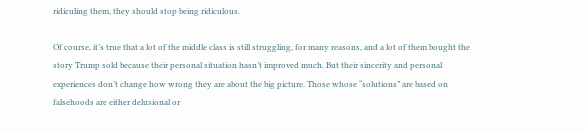ridiculing them, they should stop being ridiculous.

Of course, it’s true that a lot of the middle class is still struggling, for many reasons, and a lot of them bought the story Trump sold because their personal situation hasn’t improved much. But their sincerity and personal experiences don’t change how wrong they are about the big picture. Those whose “solutions” are based on falsehoods are either delusional or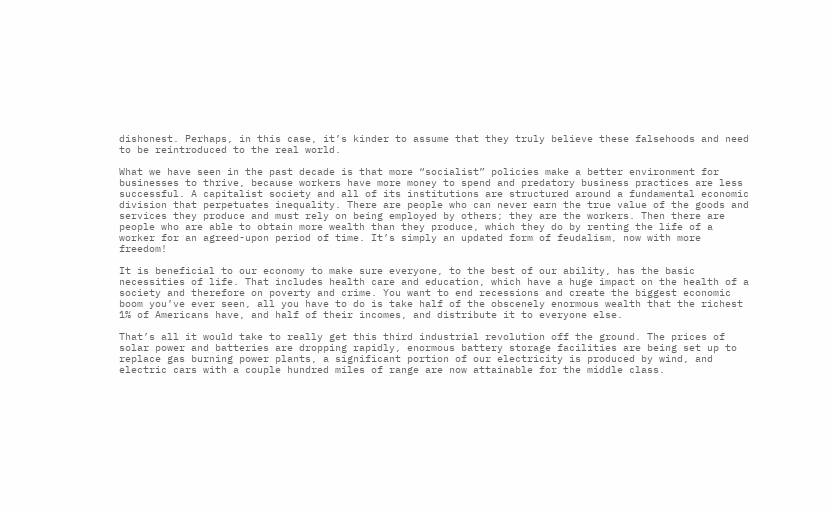dishonest. Perhaps, in this case, it’s kinder to assume that they truly believe these falsehoods and need to be reintroduced to the real world.

What we have seen in the past decade is that more “socialist” policies make a better environment for businesses to thrive, because workers have more money to spend and predatory business practices are less successful. A capitalist society and all of its institutions are structured around a fundamental economic division that perpetuates inequality. There are people who can never earn the true value of the goods and services they produce and must rely on being employed by others; they are the workers. Then there are people who are able to obtain more wealth than they produce, which they do by renting the life of a worker for an agreed-upon period of time. It’s simply an updated form of feudalism, now with more freedom!

It is beneficial to our economy to make sure everyone, to the best of our ability, has the basic necessities of life. That includes health care and education, which have a huge impact on the health of a society and therefore on poverty and crime. You want to end recessions and create the biggest economic boom you’ve ever seen, all you have to do is take half of the obscenely enormous wealth that the richest 1% of Americans have, and half of their incomes, and distribute it to everyone else.

That’s all it would take to really get this third industrial revolution off the ground. The prices of solar power and batteries are dropping rapidly, enormous battery storage facilities are being set up to replace gas burning power plants, a significant portion of our electricity is produced by wind, and electric cars with a couple hundred miles of range are now attainable for the middle class.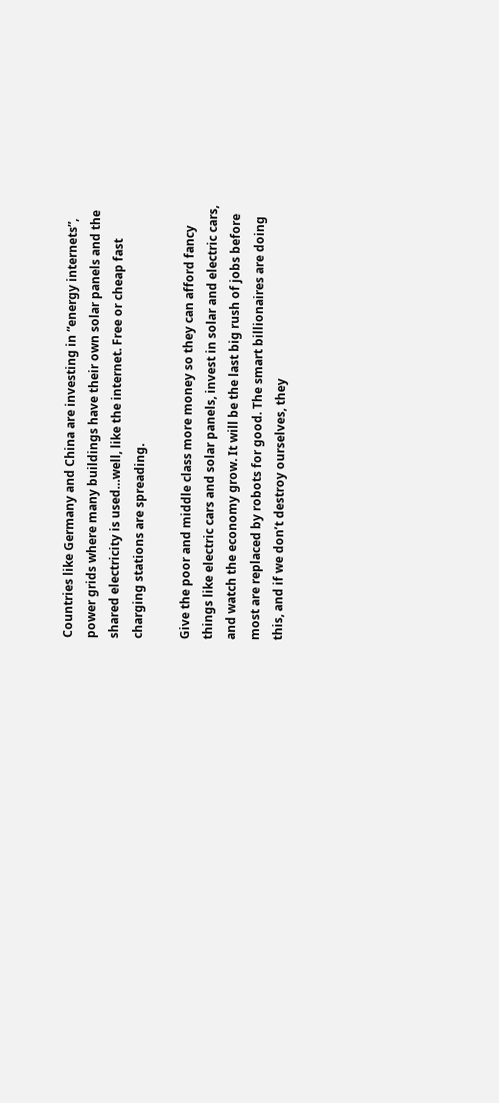Countries like Germany and China are investing in “energy internets”, power grids where many buildings have their own solar panels and the shared electricity is used…well, like the internet. Free or cheap fast charging stations are spreading.

Give the poor and middle class more money so they can afford fancy things like electric cars and solar panels, invest in solar and electric cars, and watch the economy grow. It will be the last big rush of jobs before most are replaced by robots for good. The smart billionaires are doing this, and if we don’t destroy ourselves, they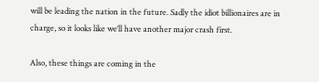will be leading the nation in the future. Sadly the idiot billionaires are in charge, so it looks like we’ll have another major crash first.

Also, these things are coming in the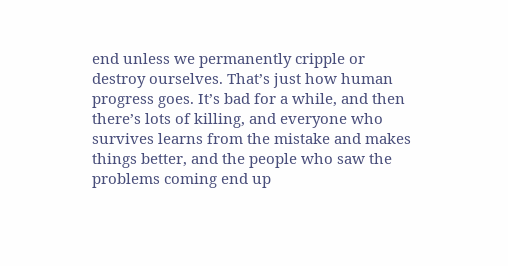end unless we permanently cripple or destroy ourselves. That’s just how human progress goes. It’s bad for a while, and then there’s lots of killing, and everyone who survives learns from the mistake and makes things better, and the people who saw the problems coming end up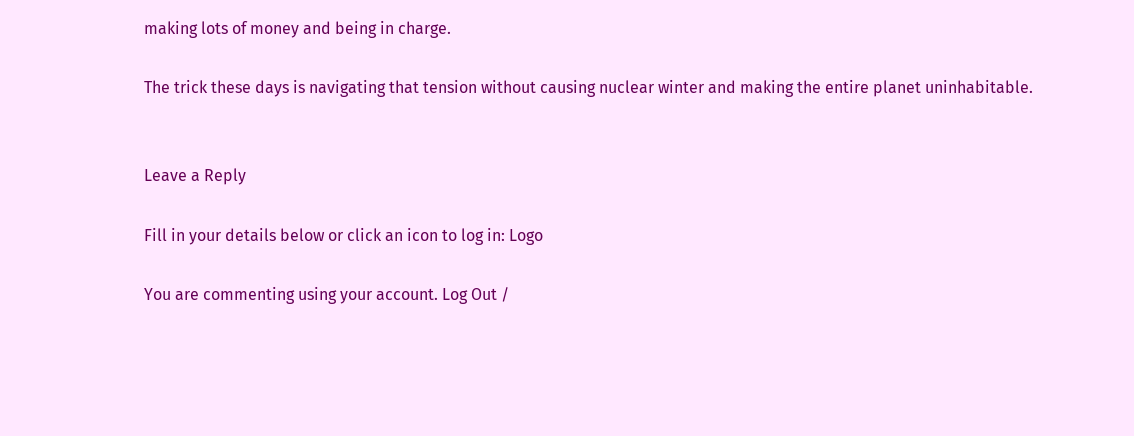making lots of money and being in charge.

The trick these days is navigating that tension without causing nuclear winter and making the entire planet uninhabitable.


Leave a Reply

Fill in your details below or click an icon to log in: Logo

You are commenting using your account. Log Out /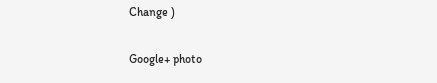Change )

Google+ photo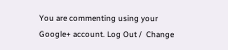You are commenting using your Google+ account. Log Out /  Change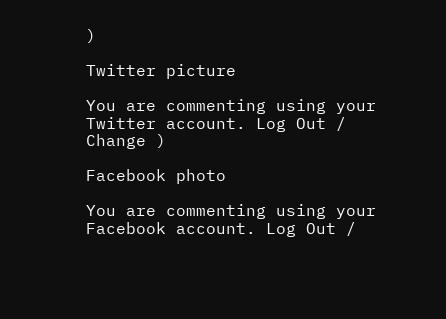)

Twitter picture

You are commenting using your Twitter account. Log Out /  Change )

Facebook photo

You are commenting using your Facebook account. Log Out /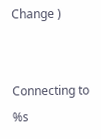Change )


Connecting to %s